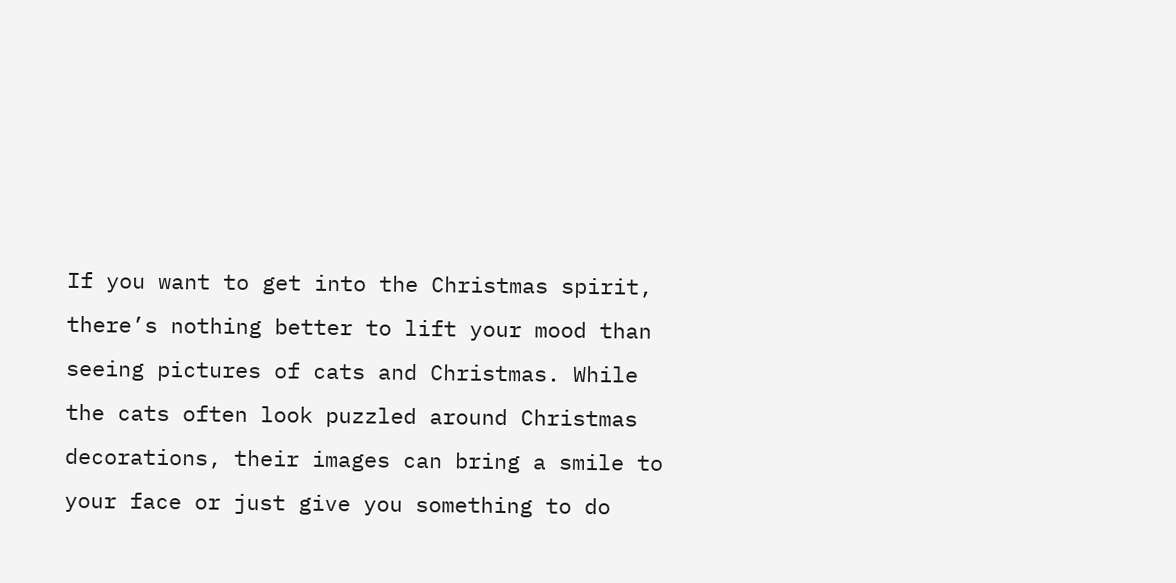If you want to get into the Christmas spirit, there’s nothing better to lift your mood than seeing pictures of cats and Christmas. While the cats often look puzzled around Christmas decorations, their images can bring a smile to your face or just give you something to do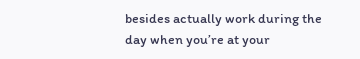besides actually work during the day when you’re at your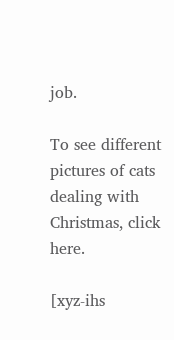job.

To see different pictures of cats dealing with Christmas, click here.

[xyz-ihs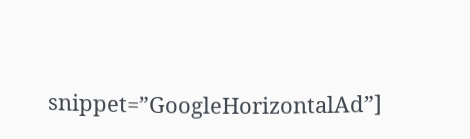snippet=”GoogleHorizontalAd”]